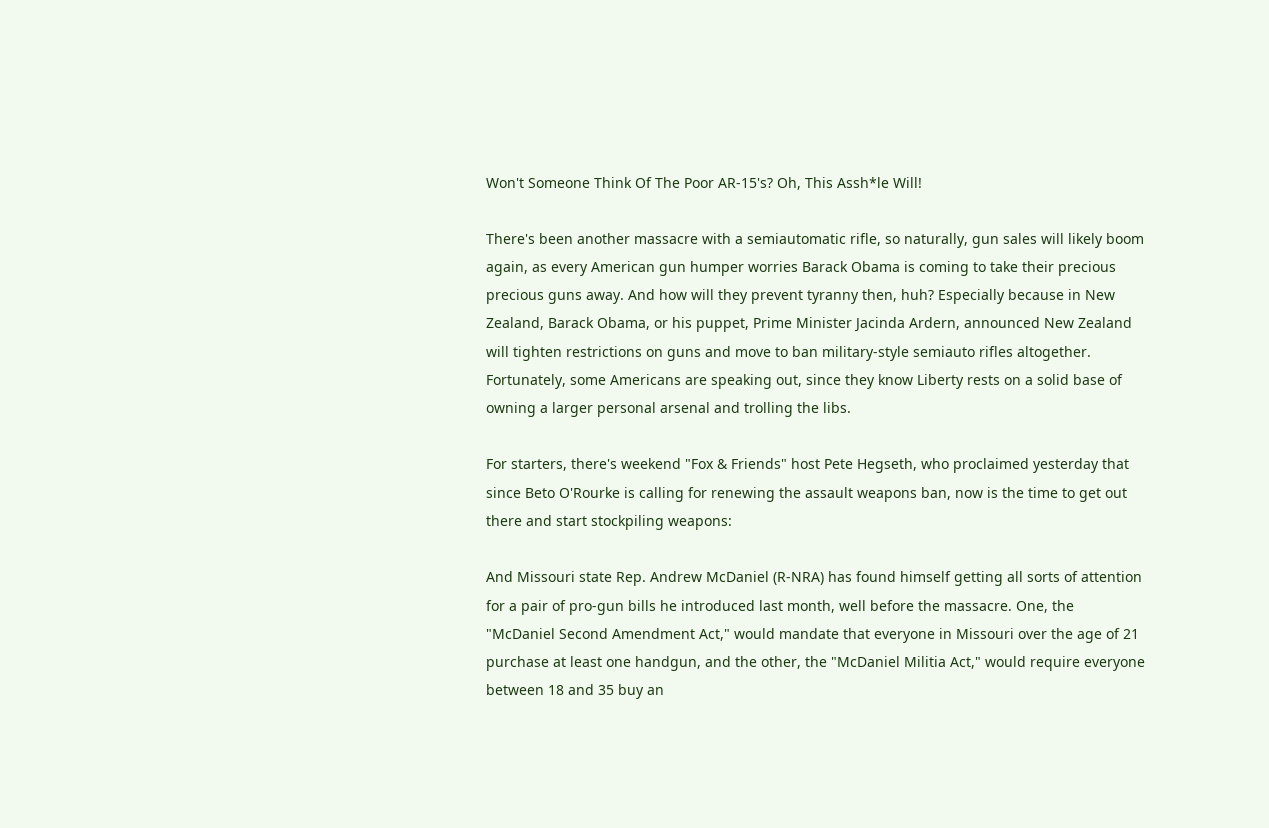Won't Someone Think Of The Poor AR-15's? Oh, This Assh*le Will!

There's been another massacre with a semiautomatic rifle, so naturally, gun sales will likely boom again, as every American gun humper worries Barack Obama is coming to take their precious precious guns away. And how will they prevent tyranny then, huh? Especially because in New Zealand, Barack Obama, or his puppet, Prime Minister Jacinda Ardern, announced New Zealand will tighten restrictions on guns and move to ban military-style semiauto rifles altogether. Fortunately, some Americans are speaking out, since they know Liberty rests on a solid base of owning a larger personal arsenal and trolling the libs.

For starters, there's weekend "Fox & Friends" host Pete Hegseth, who proclaimed yesterday that since Beto O'Rourke is calling for renewing the assault weapons ban, now is the time to get out there and start stockpiling weapons:

And Missouri state Rep. Andrew McDaniel (R-NRA) has found himself getting all sorts of attention for a pair of pro-gun bills he introduced last month, well before the massacre. One, the "McDaniel Second Amendment Act," would mandate that everyone in Missouri over the age of 21 purchase at least one handgun, and the other, the "McDaniel Militia Act," would require everyone between 18 and 35 buy an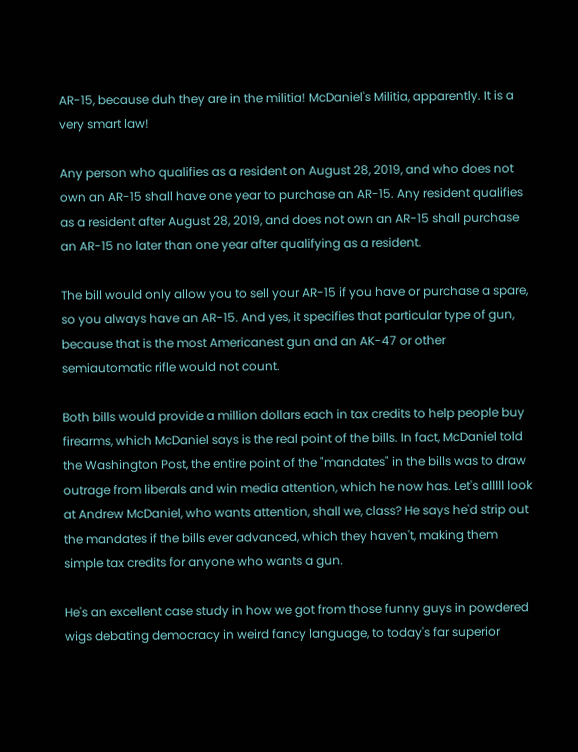AR-15, because duh they are in the militia! McDaniel's Militia, apparently. It is a very smart law!

Any person who qualifies as a resident on August 28, 2019, and who does not own an AR-15 shall have one year to purchase an AR-15. Any resident qualifies as a resident after August 28, 2019, and does not own an AR-15 shall purchase an AR-15 no later than one year after qualifying as a resident.

The bill would only allow you to sell your AR-15 if you have or purchase a spare, so you always have an AR-15. And yes, it specifies that particular type of gun, because that is the most Americanest gun and an AK-47 or other semiautomatic rifle would not count.

Both bills would provide a million dollars each in tax credits to help people buy firearms, which McDaniel says is the real point of the bills. In fact, McDaniel told the Washington Post, the entire point of the "mandates" in the bills was to draw outrage from liberals and win media attention, which he now has. Let's alllll look at Andrew McDaniel, who wants attention, shall we, class? He says he'd strip out the mandates if the bills ever advanced, which they haven't, making them simple tax credits for anyone who wants a gun.

He's an excellent case study in how we got from those funny guys in powdered wigs debating democracy in weird fancy language, to today's far superior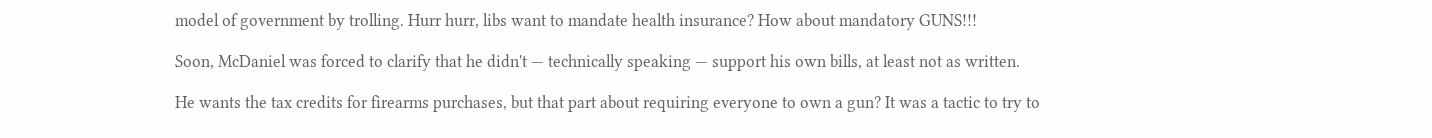model of government by trolling. Hurr hurr, libs want to mandate health insurance? How about mandatory GUNS!!!

Soon, McDaniel was forced to clarify that he didn't — technically speaking — support his own bills, at least not as written.

He wants the tax credits for firearms purchases, but that part about requiring everyone to own a gun? It was a tactic to try to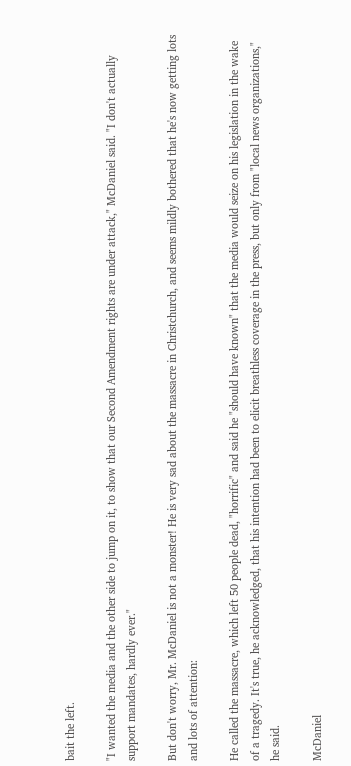bait the left.

"I wanted the media and the other side to jump on it, to show that our Second Amendment rights are under attack," McDaniel said. "I don't actually support mandates, hardly ever."

But don't worry, Mr. McDaniel is not a monster! He is very sad about the massacre in Christchurch, and seems mildly bothered that he's now getting lots and lots of attention:

He called the massacre, which left 50 people dead, "horrific" and said he "should have known" that the media would seize on his legislation in the wake of a tragedy. It's true, he acknowledged, that his intention had been to elicit breathless coverage in the press, but only from "local news organizations," he said.

McDaniel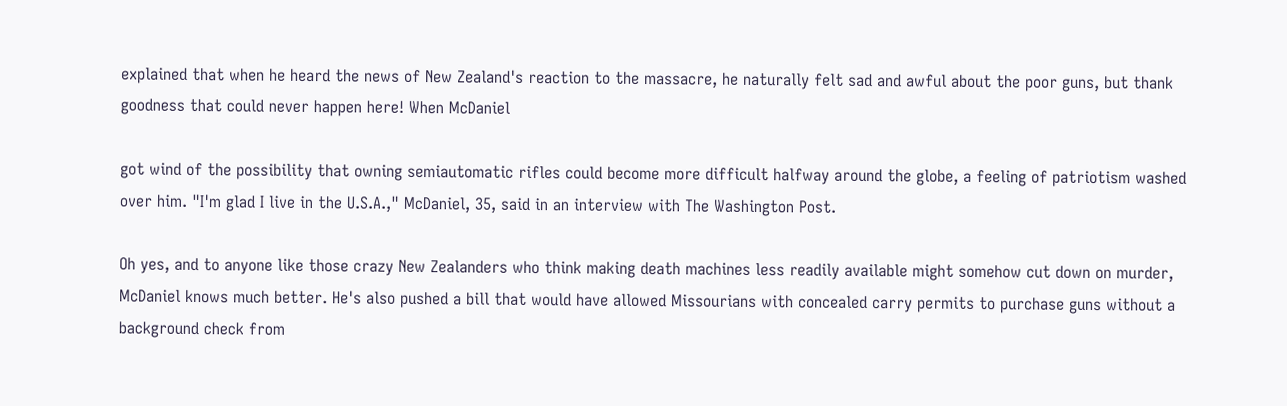explained that when he heard the news of New Zealand's reaction to the massacre, he naturally felt sad and awful about the poor guns, but thank goodness that could never happen here! When McDaniel

got wind of the possibility that owning semiautomatic rifles could become more difficult halfway around the globe, a feeling of patriotism washed over him. "I'm glad I live in the U.S.A.," McDaniel, 35, said in an interview with The Washington Post.

Oh yes, and to anyone like those crazy New Zealanders who think making death machines less readily available might somehow cut down on murder, McDaniel knows much better. He's also pushed a bill that would have allowed Missourians with concealed carry permits to purchase guns without a background check from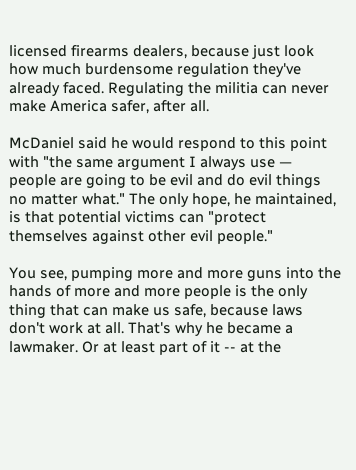licensed firearms dealers, because just look how much burdensome regulation they've already faced. Regulating the militia can never make America safer, after all.

McDaniel said he would respond to this point with "the same argument I always use — people are going to be evil and do evil things no matter what." The only hope, he maintained, is that potential victims can "protect themselves against other evil people."

You see, pumping more and more guns into the hands of more and more people is the only thing that can make us safe, because laws don't work at all. That's why he became a lawmaker. Or at least part of it -- at the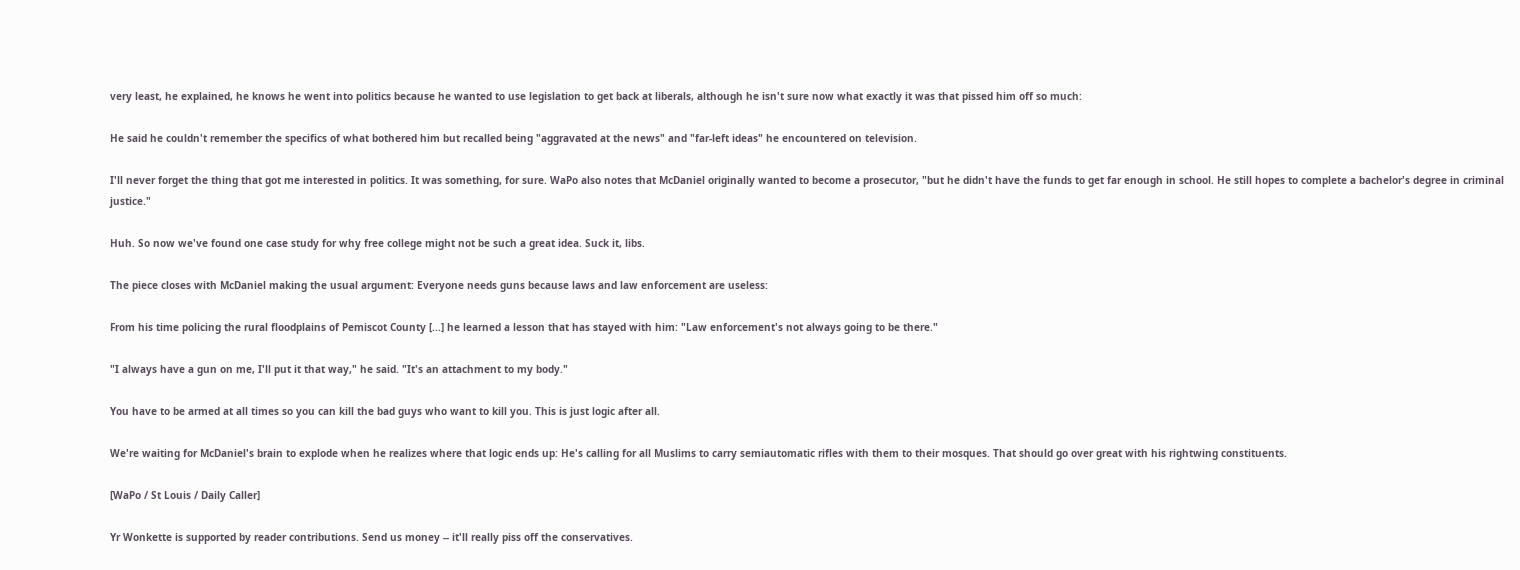very least, he explained, he knows he went into politics because he wanted to use legislation to get back at liberals, although he isn't sure now what exactly it was that pissed him off so much:

He said he couldn't remember the specifics of what bothered him but recalled being "aggravated at the news" and "far-left ideas" he encountered on television.

I'll never forget the thing that got me interested in politics. It was something, for sure. WaPo also notes that McDaniel originally wanted to become a prosecutor, "but he didn't have the funds to get far enough in school. He still hopes to complete a bachelor's degree in criminal justice."

Huh. So now we've found one case study for why free college might not be such a great idea. Suck it, libs.

The piece closes with McDaniel making the usual argument: Everyone needs guns because laws and law enforcement are useless:

From his time policing the rural floodplains of Pemiscot County [...] he learned a lesson that has stayed with him: "Law enforcement's not always going to be there."

"I always have a gun on me, I'll put it that way," he said. "It's an attachment to my body."

You have to be armed at all times so you can kill the bad guys who want to kill you. This is just logic after all.

We're waiting for McDaniel's brain to explode when he realizes where that logic ends up: He's calling for all Muslims to carry semiautomatic rifles with them to their mosques. That should go over great with his rightwing constituents.

[WaPo / St Louis / Daily Caller]

Yr Wonkette is supported by reader contributions. Send us money -- it'll really piss off the conservatives.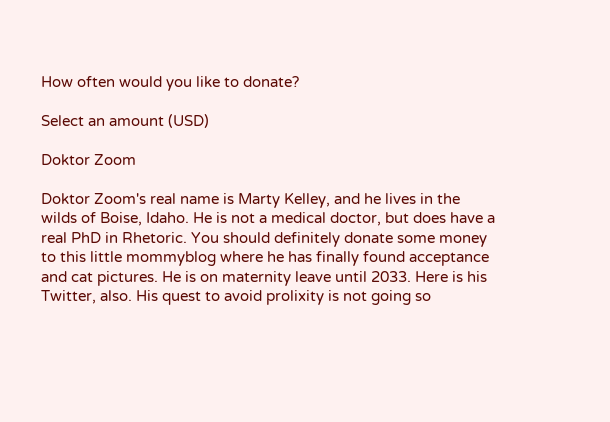How often would you like to donate?

Select an amount (USD)

Doktor Zoom

Doktor Zoom's real name is Marty Kelley, and he lives in the wilds of Boise, Idaho. He is not a medical doctor, but does have a real PhD in Rhetoric. You should definitely donate some money to this little mommyblog where he has finally found acceptance and cat pictures. He is on maternity leave until 2033. Here is his Twitter, also. His quest to avoid prolixity is not going so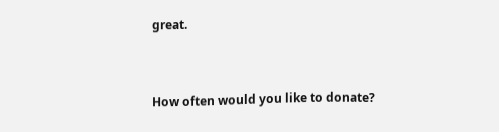great.


How often would you like to donate?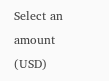Select an amount (USD)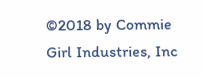©2018 by Commie Girl Industries, Inc